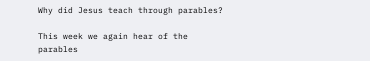Why did Jesus teach through parables?

This week we again hear of the parables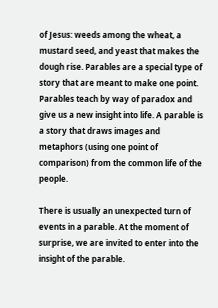of Jesus: weeds among the wheat, a mustard seed, and yeast that makes the dough rise. Parables are a special type of story that are meant to make one point. Parables teach by way of paradox and give us a new insight into life. A parable is a story that draws images and metaphors (using one point of comparison) from the common life of the people.

There is usually an unexpected turn of events in a parable. At the moment of surprise, we are invited to enter into the insight of the parable.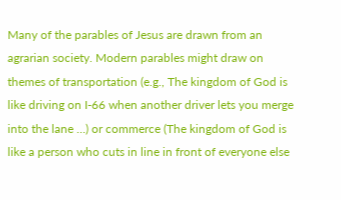Many of the parables of Jesus are drawn from an agrarian society. Modern parables might draw on themes of transportation (e.g., The kingdom of God is like driving on I-66 when another driver lets you merge into the lane …) or commerce (The kingdom of God is like a person who cuts in line in front of everyone else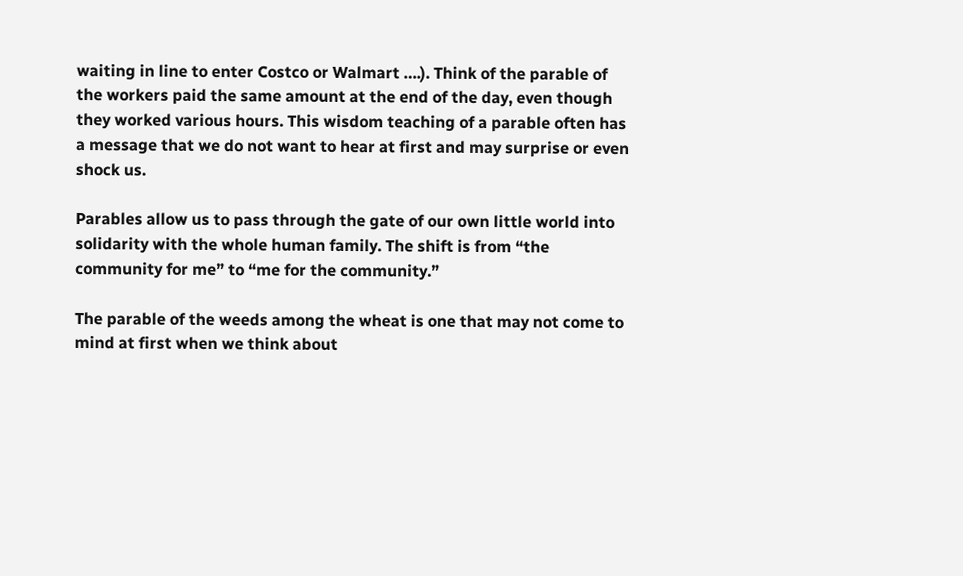waiting in line to enter Costco or Walmart ….). Think of the parable of the workers paid the same amount at the end of the day, even though they worked various hours. This wisdom teaching of a parable often has a message that we do not want to hear at first and may surprise or even shock us.

Parables allow us to pass through the gate of our own little world into solidarity with the whole human family. The shift is from “the community for me” to “me for the community.”

The parable of the weeds among the wheat is one that may not come to mind at first when we think about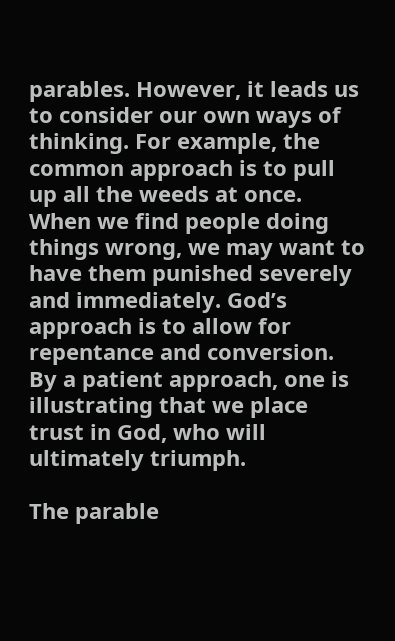parables. However, it leads us to consider our own ways of thinking. For example, the common approach is to pull up all the weeds at once. When we find people doing things wrong, we may want to have them punished severely and immediately. God’s approach is to allow for repentance and conversion. By a patient approach, one is illustrating that we place trust in God, who will ultimately triumph.

The parable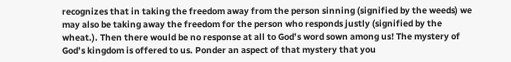recognizes that in taking the freedom away from the person sinning (signified by the weeds) we may also be taking away the freedom for the person who responds justly (signified by the wheat.). Then there would be no response at all to God’s word sown among us! The mystery of God’s kingdom is offered to us. Ponder an aspect of that mystery that you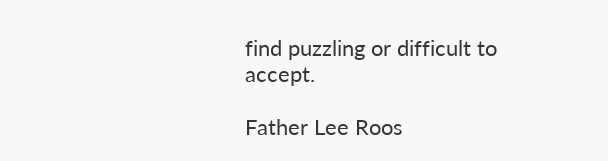find puzzling or difficult to accept.

Father Lee Roos